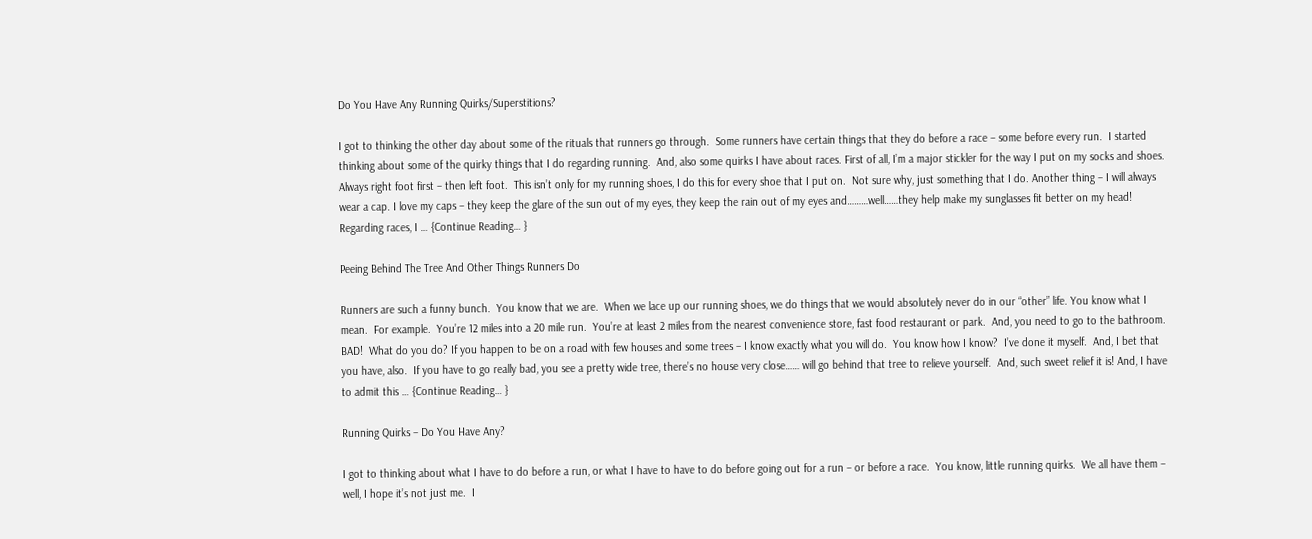Do You Have Any Running Quirks/Superstitions?

I got to thinking the other day about some of the rituals that runners go through.  Some runners have certain things that they do before a race – some before every run.  I started thinking about some of the quirky things that I do regarding running.  And, also some quirks I have about races. First of all, I’m a major stickler for the way I put on my socks and shoes.  Always right foot first – then left foot.  This isn’t only for my running shoes, I do this for every shoe that I put on.  Not sure why, just something that I do. Another thing – I will always wear a cap. I love my caps – they keep the glare of the sun out of my eyes, they keep the rain out of my eyes and………well……they help make my sunglasses fit better on my head! Regarding races, I … {Continue Reading… }

Peeing Behind The Tree And Other Things Runners Do

Runners are such a funny bunch.  You know that we are.  When we lace up our running shoes, we do things that we would absolutely never do in our “other” life. You know what I mean.  For example.  You’re 12 miles into a 20 mile run.  You’re at least 2 miles from the nearest convenience store, fast food restaurant or park.  And, you need to go to the bathroom.  BAD!  What do you do? If you happen to be on a road with few houses and some trees – I know exactly what you will do.  You know how I know?  I’ve done it myself.  And, I bet that you have, also.  If you have to go really bad, you see a pretty wide tree, there’s no house very close…… will go behind that tree to relieve yourself.  And, such sweet relief it is! And, I have to admit this … {Continue Reading… }

Running Quirks – Do You Have Any?

I got to thinking about what I have to do before a run, or what I have to have to do before going out for a run – or before a race.  You know, little running quirks.  We all have them – well, I hope it’s not just me.  I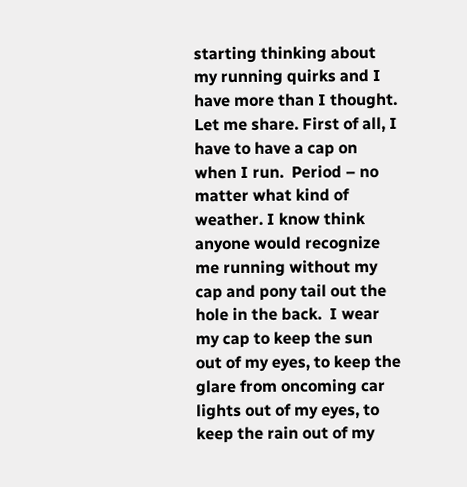starting thinking about my running quirks and I have more than I thought.  Let me share. First of all, I have to have a cap on when I run.  Period – no matter what kind of weather. I know think anyone would recognize me running without my cap and pony tail out the hole in the back.  I wear my cap to keep the sun out of my eyes, to keep the glare from oncoming car lights out of my eyes, to keep the rain out of my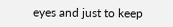eyes and just to keep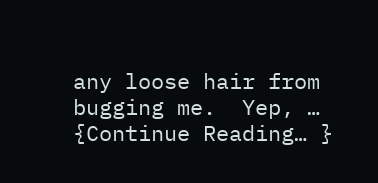any loose hair from bugging me.  Yep, … {Continue Reading… }